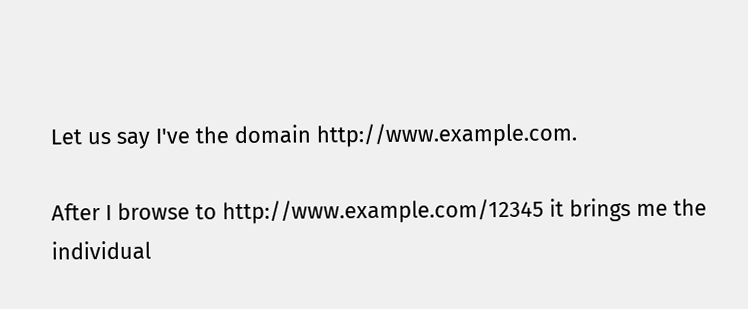Let us say I've the domain http://www.example.com.

After I browse to http://www.example.com/12345 it brings me the individual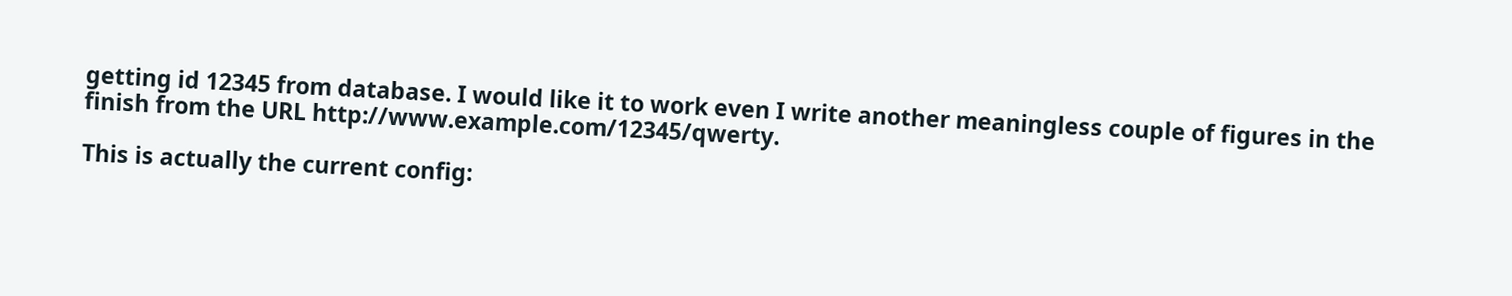getting id 12345 from database. I would like it to work even I write another meaningless couple of figures in the finish from the URL http://www.example.com/12345/qwerty.

This is actually the current config: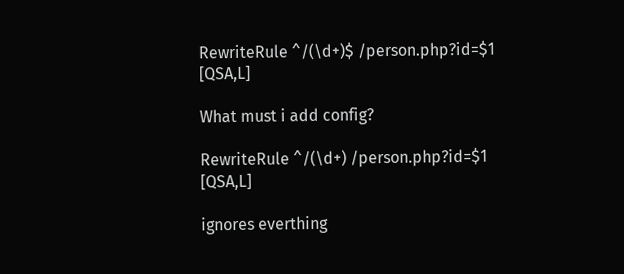RewriteRule ^/(\d+)$ /person.php?id=$1 [QSA,L]

What must i add config?

RewriteRule ^/(\d+) /person.php?id=$1 [QSA,L]

ignores everthing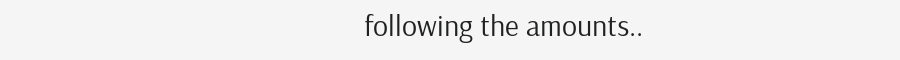following the amounts..